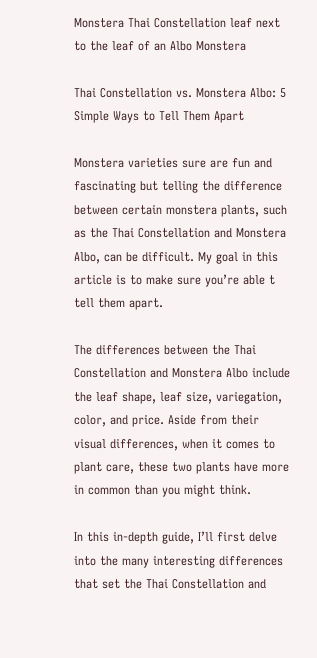Monstera Thai Constellation leaf next to the leaf of an Albo Monstera

Thai Constellation vs. Monstera Albo: 5 Simple Ways to Tell Them Apart

Monstera varieties sure are fun and fascinating but telling the difference between certain monstera plants, such as the Thai Constellation and Monstera Albo, can be difficult. My goal in this article is to make sure you’re able t tell them apart.

The differences between the Thai Constellation and Monstera Albo include the leaf shape, leaf size, variegation, color, and price. Aside from their visual differences, when it comes to plant care, these two plants have more in common than you might think.

In this in-depth guide, I’ll first delve into the many interesting differences that set the Thai Constellation and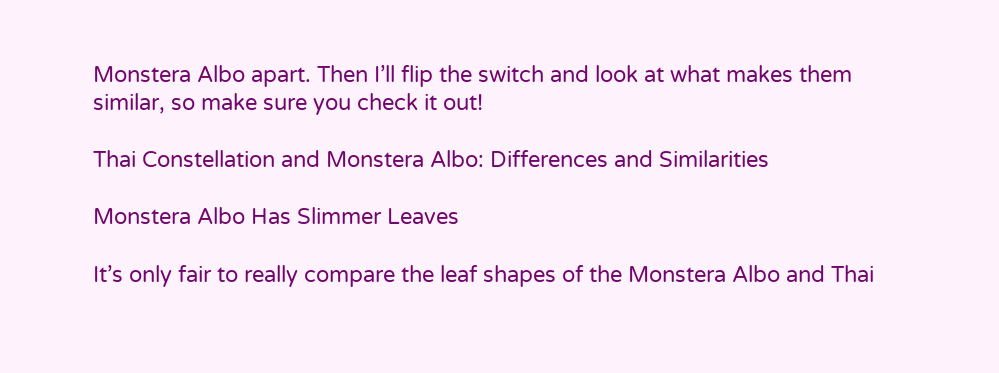Monstera Albo apart. Then I’ll flip the switch and look at what makes them similar, so make sure you check it out!

Thai Constellation and Monstera Albo: Differences and Similarities

Monstera Albo Has Slimmer Leaves

It’s only fair to really compare the leaf shapes of the Monstera Albo and Thai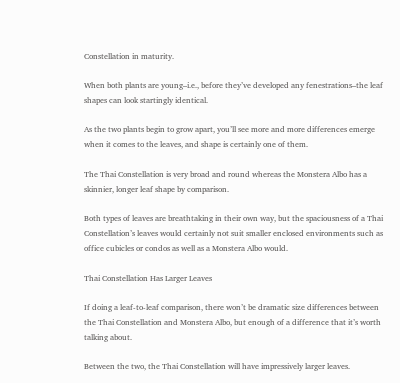Constellation in maturity.

When both plants are young–i.e., before they’ve developed any fenestrations–the leaf shapes can look startingly identical.

As the two plants begin to grow apart, you’ll see more and more differences emerge when it comes to the leaves, and shape is certainly one of them.

The Thai Constellation is very broad and round whereas the Monstera Albo has a skinnier, longer leaf shape by comparison.

Both types of leaves are breathtaking in their own way, but the spaciousness of a Thai Constellation’s leaves would certainly not suit smaller enclosed environments such as office cubicles or condos as well as a Monstera Albo would.

Thai Constellation Has Larger Leaves

If doing a leaf-to-leaf comparison, there won’t be dramatic size differences between the Thai Constellation and Monstera Albo, but enough of a difference that it’s worth talking about.

Between the two, the Thai Constellation will have impressively larger leaves.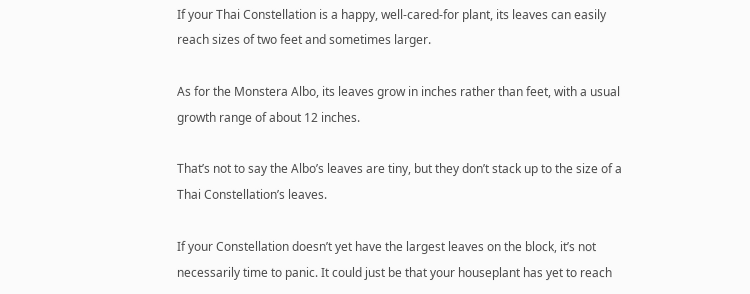If your Thai Constellation is a happy, well-cared-for plant, its leaves can easily reach sizes of two feet and sometimes larger.

As for the Monstera Albo, its leaves grow in inches rather than feet, with a usual growth range of about 12 inches.

That’s not to say the Albo’s leaves are tiny, but they don’t stack up to the size of a Thai Constellation’s leaves.

If your Constellation doesn’t yet have the largest leaves on the block, it’s not necessarily time to panic. It could just be that your houseplant has yet to reach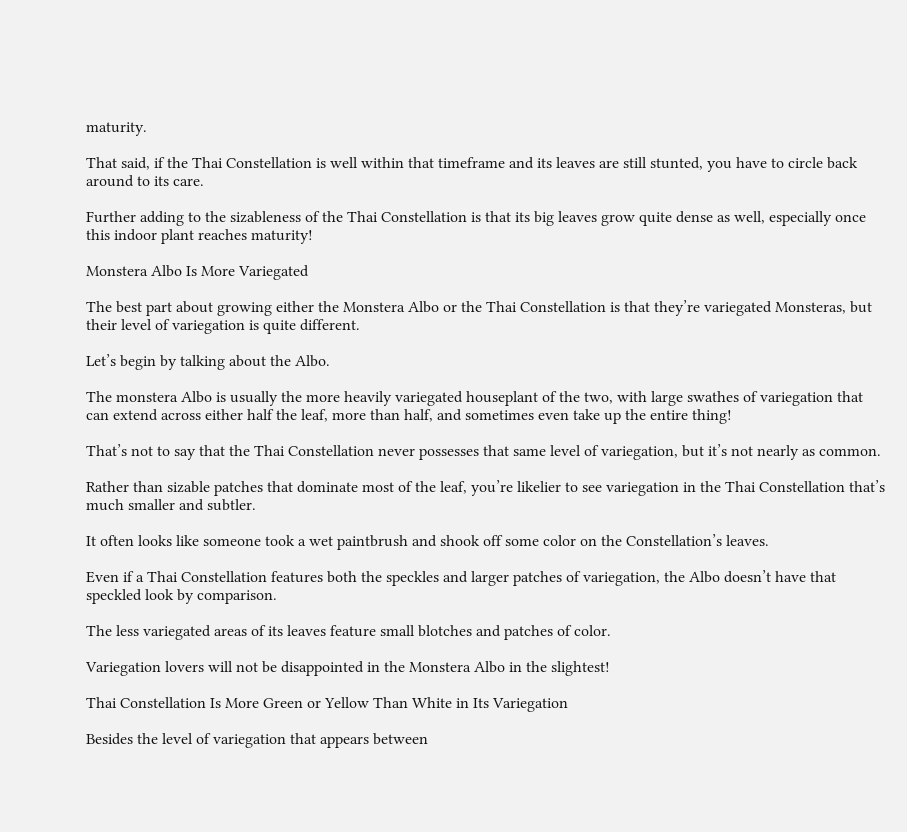maturity.

That said, if the Thai Constellation is well within that timeframe and its leaves are still stunted, you have to circle back around to its care.

Further adding to the sizableness of the Thai Constellation is that its big leaves grow quite dense as well, especially once this indoor plant reaches maturity!

Monstera Albo Is More Variegated

The best part about growing either the Monstera Albo or the Thai Constellation is that they’re variegated Monsteras, but their level of variegation is quite different.

Let’s begin by talking about the Albo.

The monstera Albo is usually the more heavily variegated houseplant of the two, with large swathes of variegation that can extend across either half the leaf, more than half, and sometimes even take up the entire thing!

That’s not to say that the Thai Constellation never possesses that same level of variegation, but it’s not nearly as common.

Rather than sizable patches that dominate most of the leaf, you’re likelier to see variegation in the Thai Constellation that’s much smaller and subtler.

It often looks like someone took a wet paintbrush and shook off some color on the Constellation’s leaves.

Even if a Thai Constellation features both the speckles and larger patches of variegation, the Albo doesn’t have that speckled look by comparison.

The less variegated areas of its leaves feature small blotches and patches of color.

Variegation lovers will not be disappointed in the Monstera Albo in the slightest!

Thai Constellation Is More Green or Yellow Than White in Its Variegation

Besides the level of variegation that appears between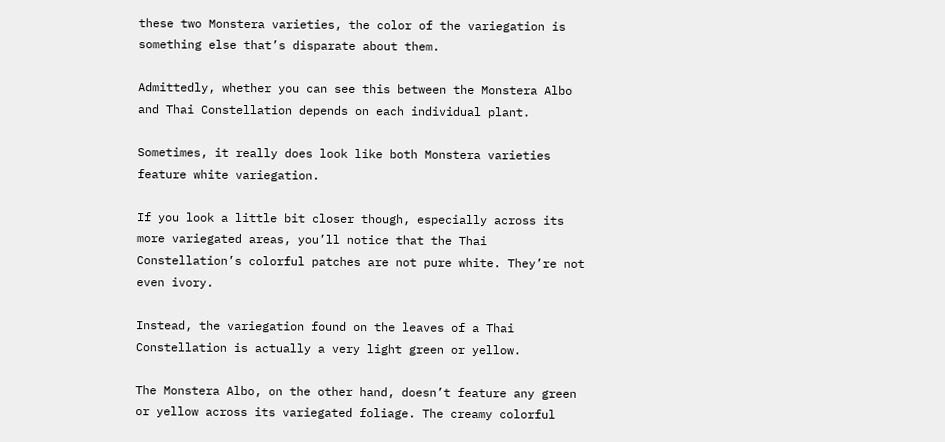these two Monstera varieties, the color of the variegation is something else that’s disparate about them.

Admittedly, whether you can see this between the Monstera Albo and Thai Constellation depends on each individual plant.

Sometimes, it really does look like both Monstera varieties feature white variegation.

If you look a little bit closer though, especially across its more variegated areas, you’ll notice that the Thai Constellation’s colorful patches are not pure white. They’re not even ivory.

Instead, the variegation found on the leaves of a Thai Constellation is actually a very light green or yellow.

The Monstera Albo, on the other hand, doesn’t feature any green or yellow across its variegated foliage. The creamy colorful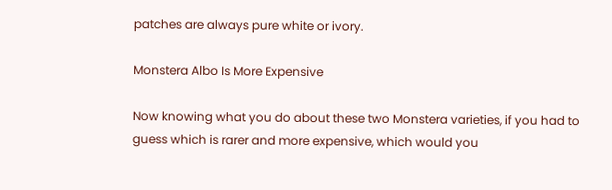patches are always pure white or ivory.

Monstera Albo Is More Expensive

Now knowing what you do about these two Monstera varieties, if you had to guess which is rarer and more expensive, which would you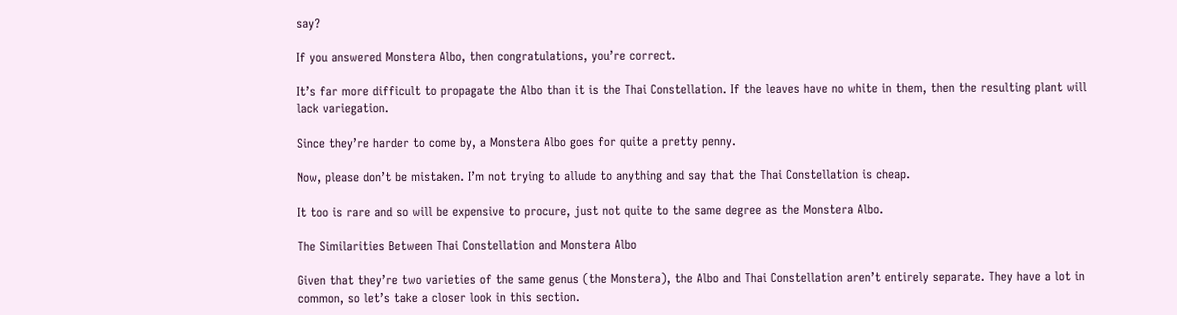say?

If you answered Monstera Albo, then congratulations, you’re correct.

It’s far more difficult to propagate the Albo than it is the Thai Constellation. If the leaves have no white in them, then the resulting plant will lack variegation.

Since they’re harder to come by, a Monstera Albo goes for quite a pretty penny.

Now, please don’t be mistaken. I’m not trying to allude to anything and say that the Thai Constellation is cheap.

It too is rare and so will be expensive to procure, just not quite to the same degree as the Monstera Albo.

The Similarities Between Thai Constellation and Monstera Albo

Given that they’re two varieties of the same genus (the Monstera), the Albo and Thai Constellation aren’t entirely separate. They have a lot in common, so let’s take a closer look in this section.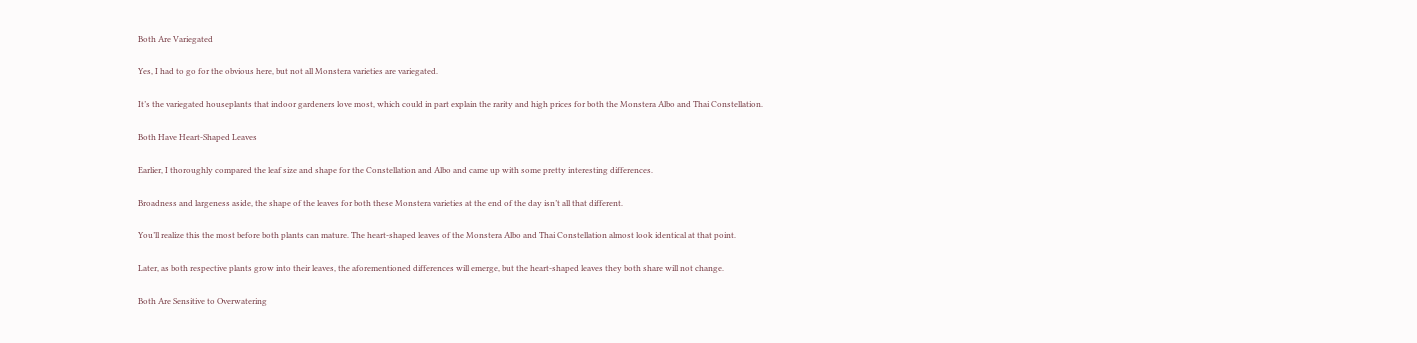Both Are Variegated

Yes, I had to go for the obvious here, but not all Monstera varieties are variegated.

It’s the variegated houseplants that indoor gardeners love most, which could in part explain the rarity and high prices for both the Monstera Albo and Thai Constellation.

Both Have Heart-Shaped Leaves

Earlier, I thoroughly compared the leaf size and shape for the Constellation and Albo and came up with some pretty interesting differences.

Broadness and largeness aside, the shape of the leaves for both these Monstera varieties at the end of the day isn’t all that different.

You’ll realize this the most before both plants can mature. The heart-shaped leaves of the Monstera Albo and Thai Constellation almost look identical at that point.

Later, as both respective plants grow into their leaves, the aforementioned differences will emerge, but the heart-shaped leaves they both share will not change.

Both Are Sensitive to Overwatering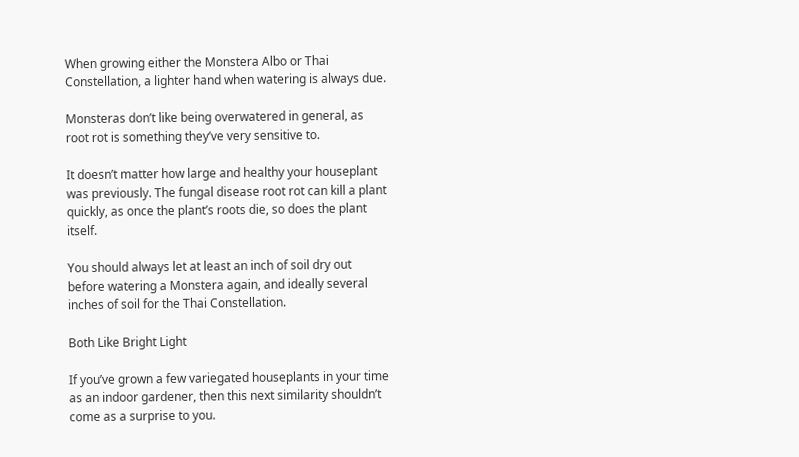When growing either the Monstera Albo or Thai Constellation, a lighter hand when watering is always due.

Monsteras don’t like being overwatered in general, as root rot is something they’ve very sensitive to.

It doesn’t matter how large and healthy your houseplant was previously. The fungal disease root rot can kill a plant quickly, as once the plant’s roots die, so does the plant itself.

You should always let at least an inch of soil dry out before watering a Monstera again, and ideally several inches of soil for the Thai Constellation.

Both Like Bright Light

If you’ve grown a few variegated houseplants in your time as an indoor gardener, then this next similarity shouldn’t come as a surprise to you.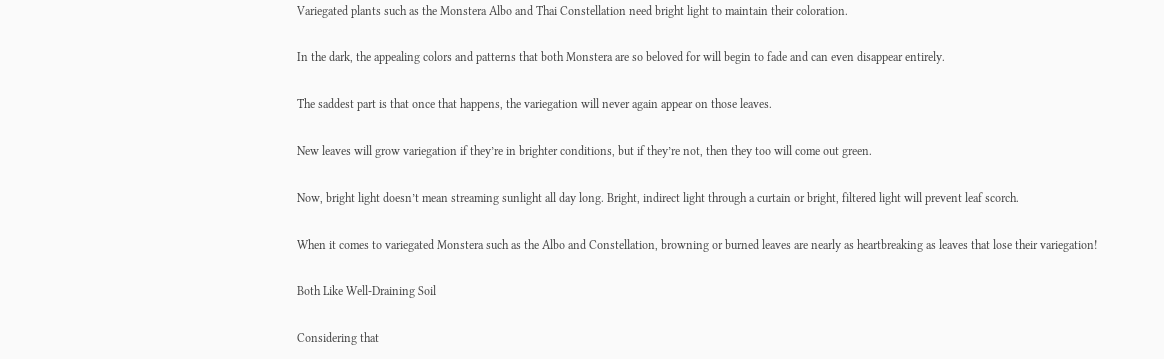Variegated plants such as the Monstera Albo and Thai Constellation need bright light to maintain their coloration.

In the dark, the appealing colors and patterns that both Monstera are so beloved for will begin to fade and can even disappear entirely.

The saddest part is that once that happens, the variegation will never again appear on those leaves.

New leaves will grow variegation if they’re in brighter conditions, but if they’re not, then they too will come out green.

Now, bright light doesn’t mean streaming sunlight all day long. Bright, indirect light through a curtain or bright, filtered light will prevent leaf scorch.

When it comes to variegated Monstera such as the Albo and Constellation, browning or burned leaves are nearly as heartbreaking as leaves that lose their variegation!

Both Like Well-Draining Soil

Considering that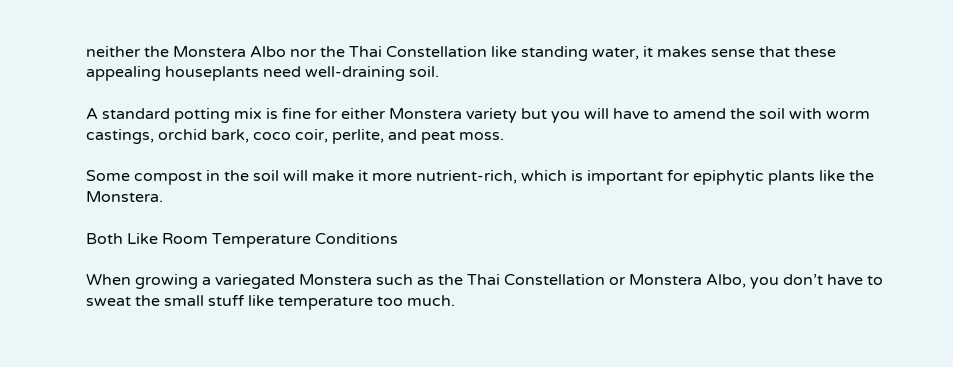neither the Monstera Albo nor the Thai Constellation like standing water, it makes sense that these appealing houseplants need well-draining soil.

A standard potting mix is fine for either Monstera variety but you will have to amend the soil with worm castings, orchid bark, coco coir, perlite, and peat moss.

Some compost in the soil will make it more nutrient-rich, which is important for epiphytic plants like the Monstera.

Both Like Room Temperature Conditions

When growing a variegated Monstera such as the Thai Constellation or Monstera Albo, you don’t have to sweat the small stuff like temperature too much.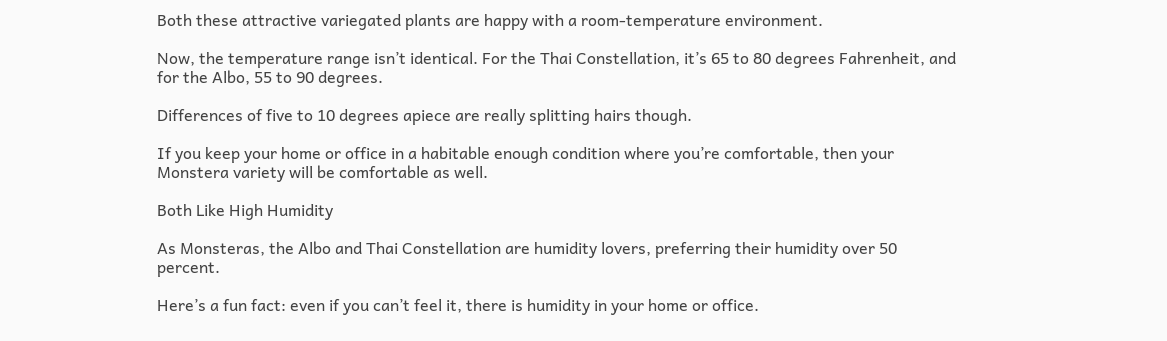Both these attractive variegated plants are happy with a room-temperature environment.

Now, the temperature range isn’t identical. For the Thai Constellation, it’s 65 to 80 degrees Fahrenheit, and for the Albo, 55 to 90 degrees.

Differences of five to 10 degrees apiece are really splitting hairs though.

If you keep your home or office in a habitable enough condition where you’re comfortable, then your Monstera variety will be comfortable as well.

Both Like High Humidity

As Monsteras, the Albo and Thai Constellation are humidity lovers, preferring their humidity over 50 percent.

Here’s a fun fact: even if you can’t feel it, there is humidity in your home or office.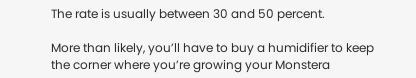The rate is usually between 30 and 50 percent.

More than likely, you’ll have to buy a humidifier to keep the corner where you’re growing your Monstera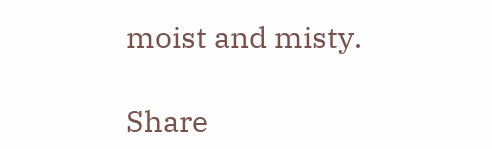moist and misty.

Share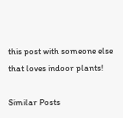this post with someone else that loves indoor plants!

Similar Posts